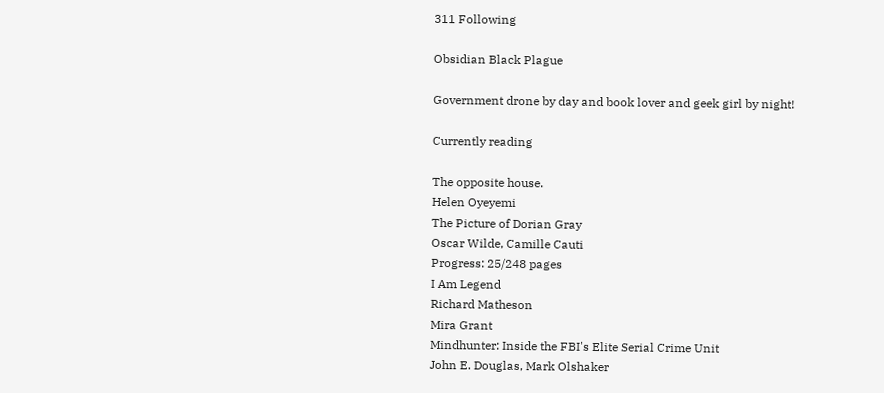311 Following

Obsidian Black Plague

Government drone by day and book lover and geek girl by night!

Currently reading

The opposite house.
Helen Oyeyemi
The Picture of Dorian Gray
Oscar Wilde, Camille Cauti
Progress: 25/248 pages
I Am Legend
Richard Matheson
Mira Grant
Mindhunter: Inside the FBI's Elite Serial Crime Unit
John E. Douglas, Mark Olshaker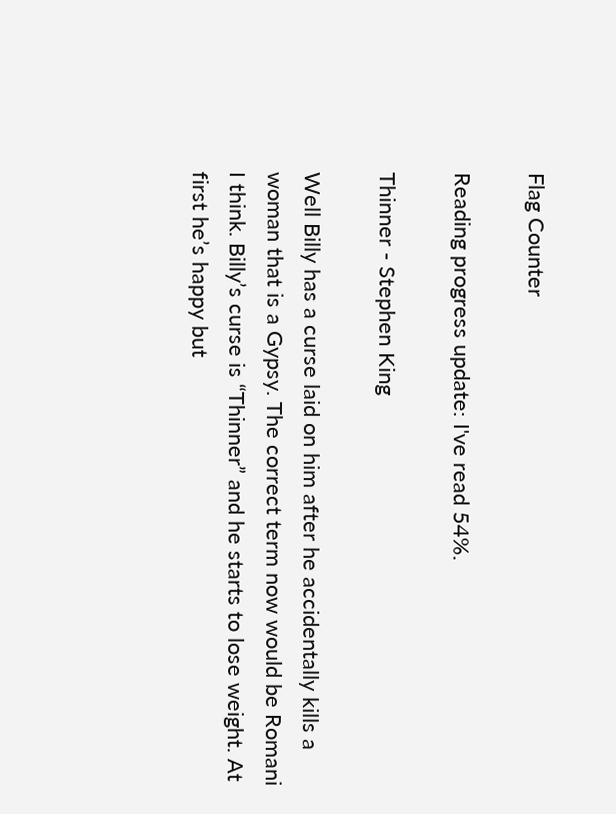Flag Counter

Reading progress update: I've read 54%.

Thinner - Stephen King

Well Billy has a curse laid on him after he accidentally kills a woman that is a Gypsy. The correct term now would be Romani I think. Billy’s curse is “Thinner” and he starts to lose weight. At first he’s happy but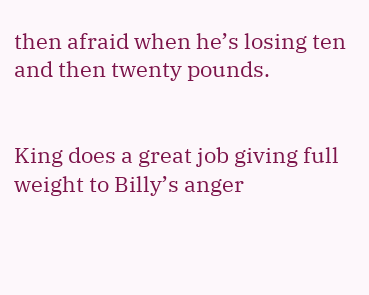then afraid when he’s losing ten and then twenty pounds.


King does a great job giving full weight to Billy’s anger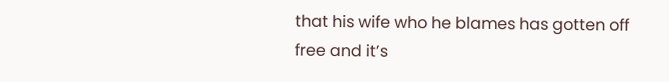that his wife who he blames has gotten off free and it’s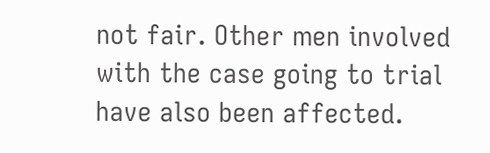not fair. Other men involved with the case going to trial have also been affected.